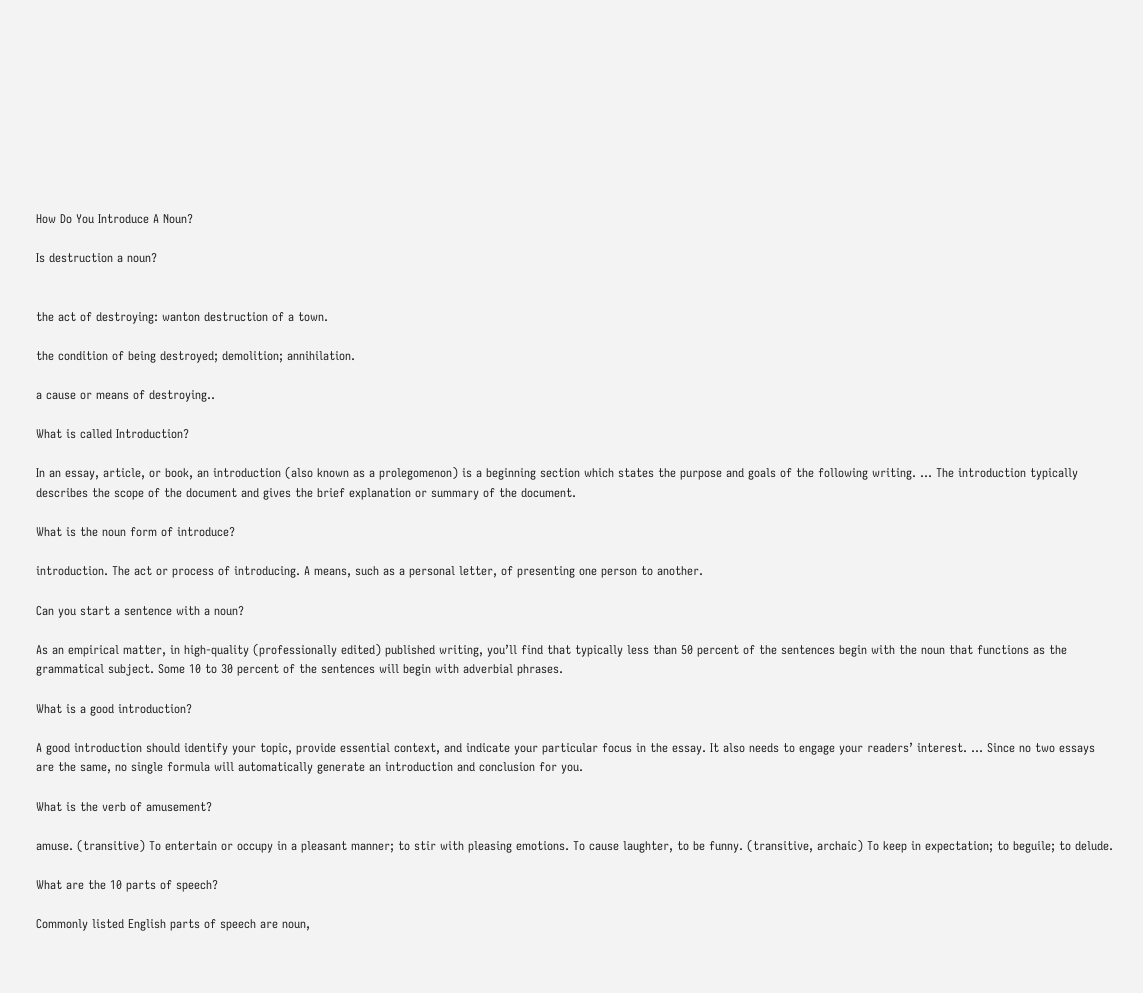How Do You Introduce A Noun?

Is destruction a noun?


the act of destroying: wanton destruction of a town.

the condition of being destroyed; demolition; annihilation.

a cause or means of destroying..

What is called Introduction?

In an essay, article, or book, an introduction (also known as a prolegomenon) is a beginning section which states the purpose and goals of the following writing. … The introduction typically describes the scope of the document and gives the brief explanation or summary of the document.

What is the noun form of introduce?

introduction. The act or process of introducing. A means, such as a personal letter, of presenting one person to another.

Can you start a sentence with a noun?

As an empirical matter, in high-quality (professionally edited) published writing, you’ll find that typically less than 50 percent of the sentences begin with the noun that functions as the grammatical subject. Some 10 to 30 percent of the sentences will begin with adverbial phrases.

What is a good introduction?

A good introduction should identify your topic, provide essential context, and indicate your particular focus in the essay. It also needs to engage your readers’ interest. … Since no two essays are the same, no single formula will automatically generate an introduction and conclusion for you.

What is the verb of amusement?

amuse. (transitive) To entertain or occupy in a pleasant manner; to stir with pleasing emotions. To cause laughter, to be funny. (transitive, archaic) To keep in expectation; to beguile; to delude.

What are the 10 parts of speech?

Commonly listed English parts of speech are noun,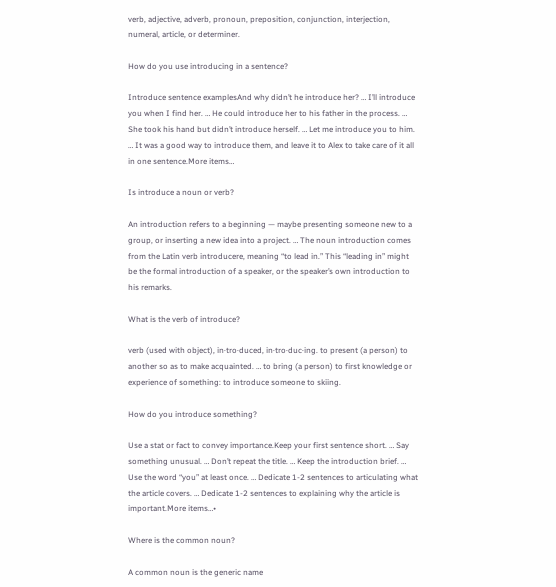verb, adjective, adverb, pronoun, preposition, conjunction, interjection, numeral, article, or determiner.

How do you use introducing in a sentence?

Introduce sentence examplesAnd why didn’t he introduce her? … I’ll introduce you when I find her. … He could introduce her to his father in the process. … She took his hand but didn’t introduce herself. … Let me introduce you to him. … It was a good way to introduce them, and leave it to Alex to take care of it all in one sentence.More items…

Is introduce a noun or verb?

An introduction refers to a beginning — maybe presenting someone new to a group, or inserting a new idea into a project. … The noun introduction comes from the Latin verb introducere, meaning “to lead in.” This “leading in” might be the formal introduction of a speaker, or the speaker’s own introduction to his remarks.

What is the verb of introduce?

verb (used with object), in·tro·duced, in·tro·duc·ing. to present (a person) to another so as to make acquainted. … to bring (a person) to first knowledge or experience of something: to introduce someone to skiing.

How do you introduce something?

Use a stat or fact to convey importance.Keep your first sentence short. … Say something unusual. … Don’t repeat the title. … Keep the introduction brief. … Use the word “you” at least once. … Dedicate 1-2 sentences to articulating what the article covers. … Dedicate 1-2 sentences to explaining why the article is important.More items…•

Where is the common noun?

A common noun is the generic name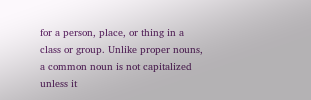for a person, place, or thing in a class or group. Unlike proper nouns, a common noun is not capitalized unless it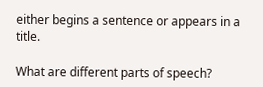either begins a sentence or appears in a title.

What are different parts of speech?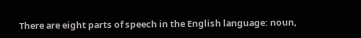There are eight parts of speech in the English language: noun,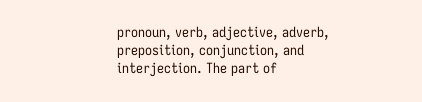pronoun, verb, adjective, adverb, preposition, conjunction, and interjection. The part of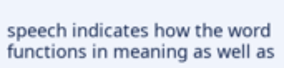speech indicates how the word functions in meaning as well as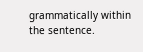grammatically within the sentence.